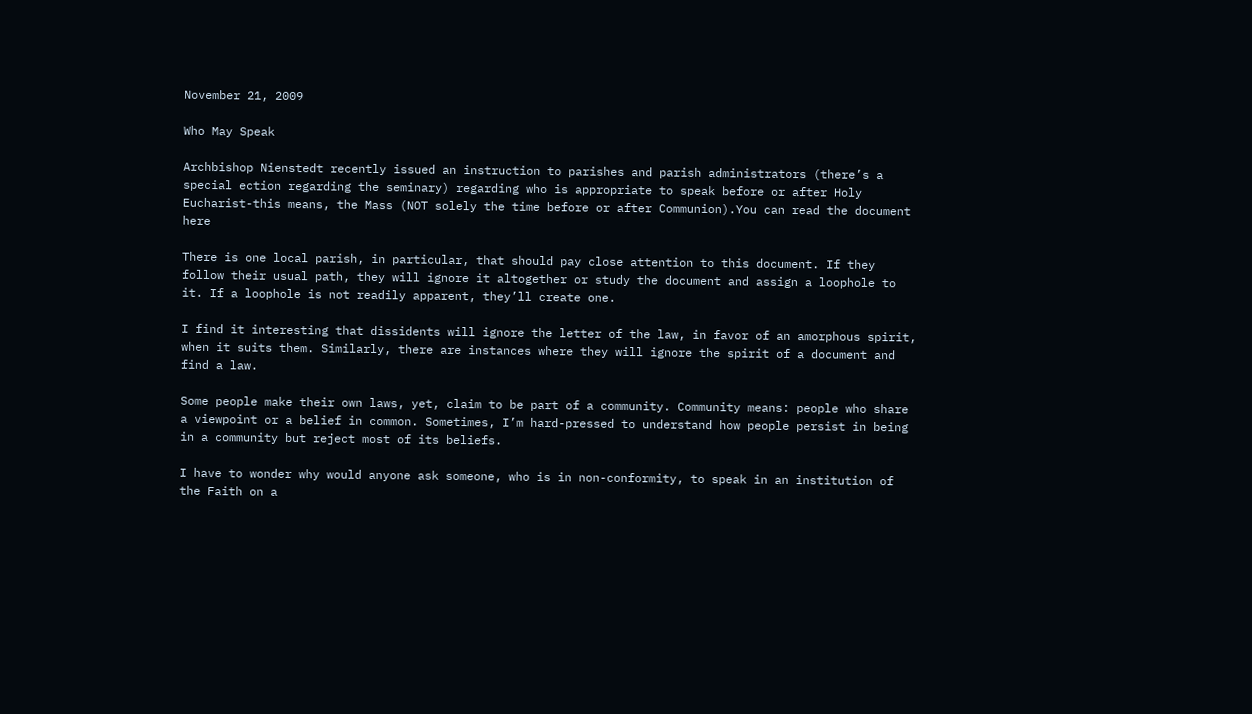November 21, 2009

Who May Speak

Archbishop Nienstedt recently issued an instruction to parishes and parish administrators (there’s a special ection regarding the seminary) regarding who is appropriate to speak before or after Holy Eucharist-this means, the Mass (NOT solely the time before or after Communion).You can read the document here

There is one local parish, in particular, that should pay close attention to this document. If they follow their usual path, they will ignore it altogether or study the document and assign a loophole to it. If a loophole is not readily apparent, they’ll create one.

I find it interesting that dissidents will ignore the letter of the law, in favor of an amorphous spirit, when it suits them. Similarly, there are instances where they will ignore the spirit of a document and find a law.

Some people make their own laws, yet, claim to be part of a community. Community means: people who share a viewpoint or a belief in common. Sometimes, I’m hard-pressed to understand how people persist in being in a community but reject most of its beliefs.

I have to wonder why would anyone ask someone, who is in non-conformity, to speak in an institution of the Faith on a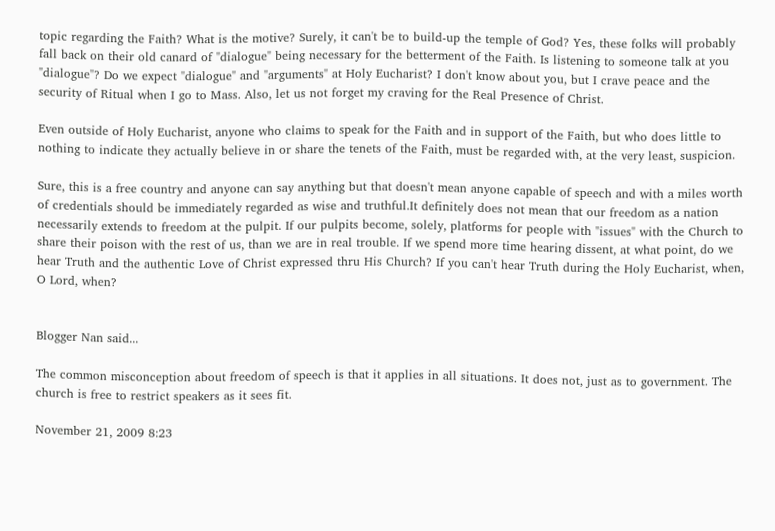topic regarding the Faith? What is the motive? Surely, it can't be to build-up the temple of God? Yes, these folks will probably fall back on their old canard of "dialogue" being necessary for the betterment of the Faith. Is listening to someone talk at you "dialogue"? Do we expect "dialogue" and "arguments" at Holy Eucharist? I don't know about you, but I crave peace and the security of Ritual when I go to Mass. Also, let us not forget my craving for the Real Presence of Christ.

Even outside of Holy Eucharist, anyone who claims to speak for the Faith and in support of the Faith, but who does little to nothing to indicate they actually believe in or share the tenets of the Faith, must be regarded with, at the very least, suspicion.

Sure, this is a free country and anyone can say anything but that doesn't mean anyone capable of speech and with a miles worth of credentials should be immediately regarded as wise and truthful.It definitely does not mean that our freedom as a nation necessarily extends to freedom at the pulpit. If our pulpits become, solely, platforms for people with "issues" with the Church to share their poison with the rest of us, than we are in real trouble. If we spend more time hearing dissent, at what point, do we hear Truth and the authentic Love of Christ expressed thru His Church? If you can't hear Truth during the Holy Eucharist, when, O Lord, when?


Blogger Nan said...

The common misconception about freedom of speech is that it applies in all situations. It does not, just as to government. The church is free to restrict speakers as it sees fit.

November 21, 2009 8:23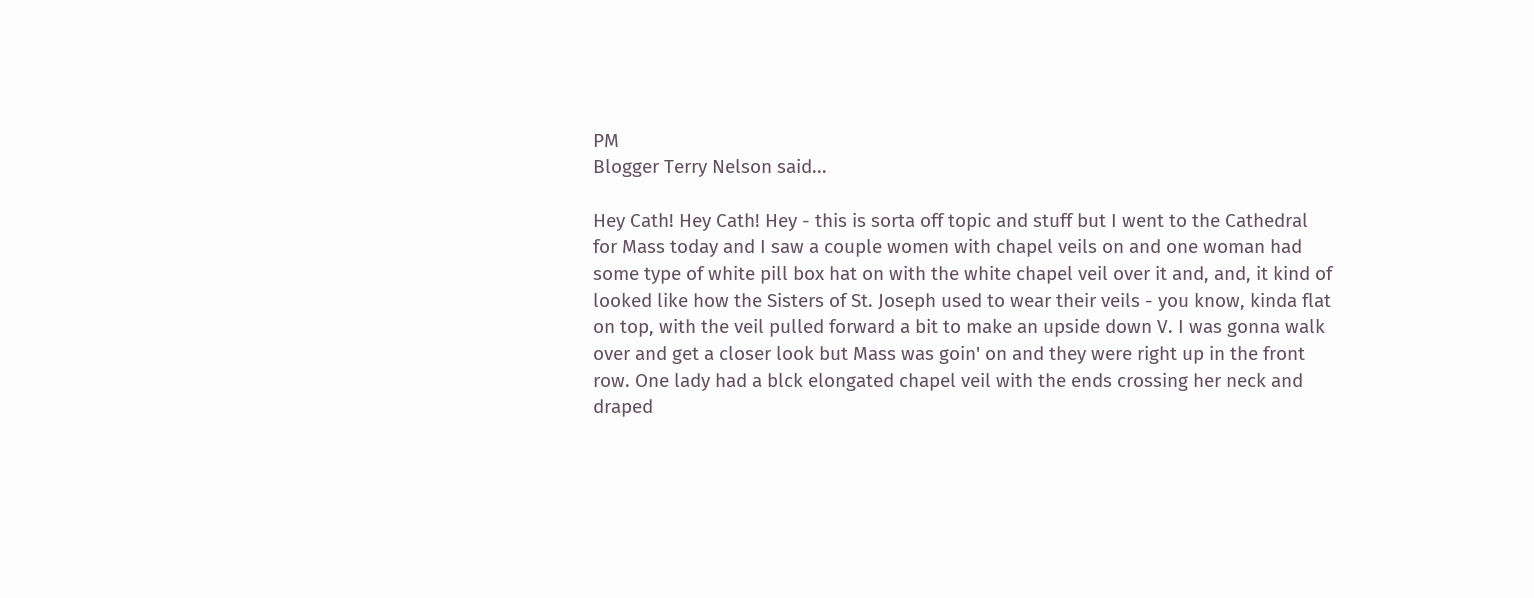PM
Blogger Terry Nelson said...

Hey Cath! Hey Cath! Hey - this is sorta off topic and stuff but I went to the Cathedral for Mass today and I saw a couple women with chapel veils on and one woman had some type of white pill box hat on with the white chapel veil over it and, and, it kind of looked like how the Sisters of St. Joseph used to wear their veils - you know, kinda flat on top, with the veil pulled forward a bit to make an upside down V. I was gonna walk over and get a closer look but Mass was goin' on and they were right up in the front row. One lady had a blck elongated chapel veil with the ends crossing her neck and draped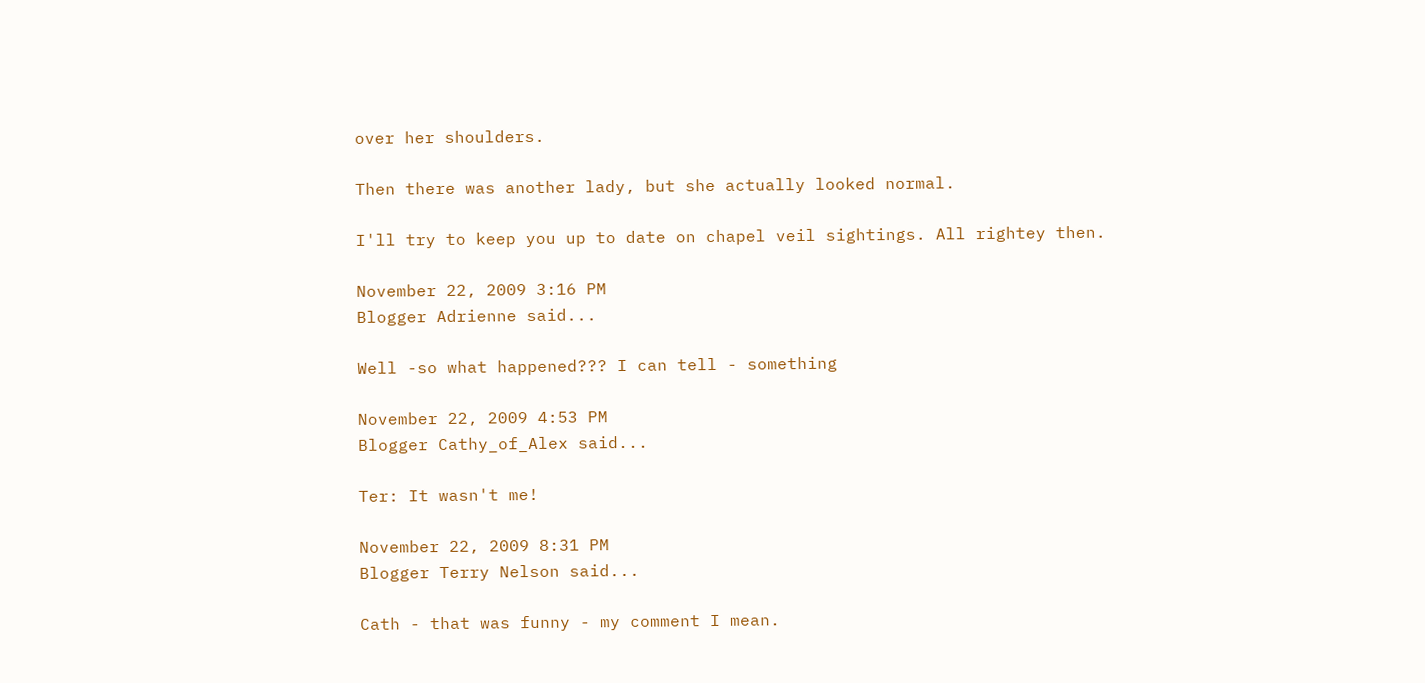over her shoulders.

Then there was another lady, but she actually looked normal.

I'll try to keep you up to date on chapel veil sightings. All rightey then.

November 22, 2009 3:16 PM
Blogger Adrienne said...

Well -so what happened??? I can tell - something

November 22, 2009 4:53 PM
Blogger Cathy_of_Alex said...

Ter: It wasn't me!

November 22, 2009 8:31 PM
Blogger Terry Nelson said...

Cath - that was funny - my comment I mean.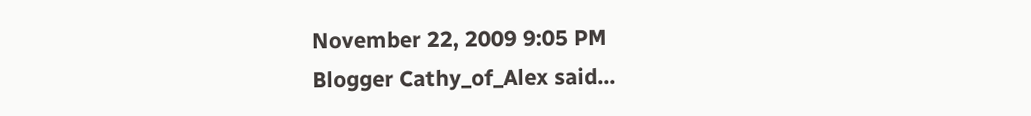November 22, 2009 9:05 PM
Blogger Cathy_of_Alex said...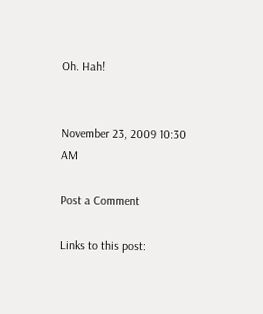Oh. Hah!


November 23, 2009 10:30 AM

Post a Comment

Links to this post: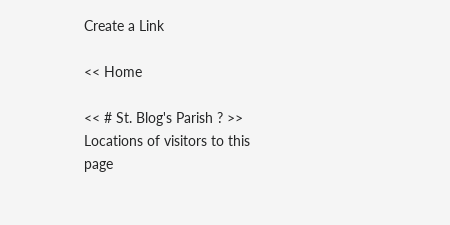Create a Link

<< Home

<< # St. Blog's Parish ? >>
Locations of visitors to this page